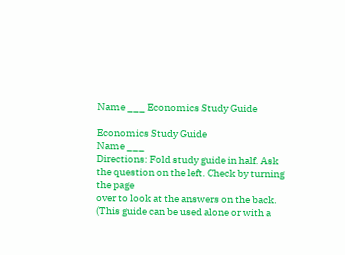Name ___ Economics Study Guide

Economics Study Guide
Name ___
Directions: Fold study guide in half. Ask the question on the left. Check by turning the page
over to look at the answers on the back. (This guide can be used alone or with a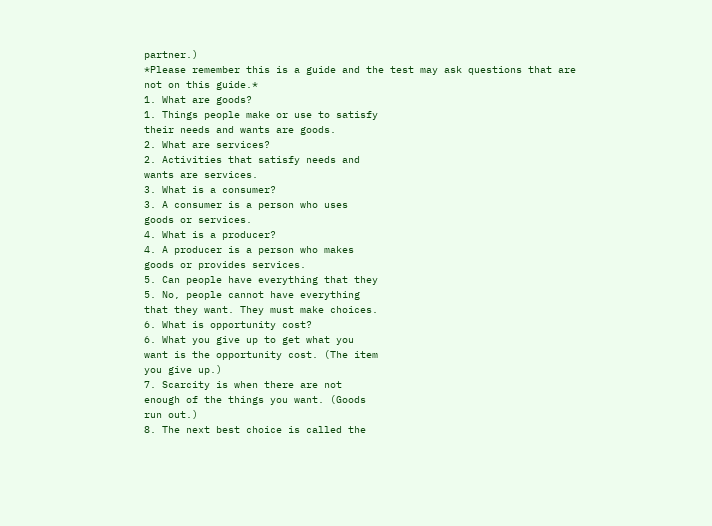partner.)
*Please remember this is a guide and the test may ask questions that are not on this guide.*
1. What are goods?
1. Things people make or use to satisfy
their needs and wants are goods.
2. What are services?
2. Activities that satisfy needs and
wants are services.
3. What is a consumer?
3. A consumer is a person who uses
goods or services.
4. What is a producer?
4. A producer is a person who makes
goods or provides services.
5. Can people have everything that they
5. No, people cannot have everything
that they want. They must make choices.
6. What is opportunity cost?
6. What you give up to get what you
want is the opportunity cost. (The item
you give up.)
7. Scarcity is when there are not
enough of the things you want. (Goods
run out.)
8. The next best choice is called the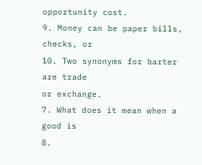opportunity cost.
9. Money can be paper bills, checks, or
10. Two synonyms for barter are trade
or exchange.
7. What does it mean when a good is
8.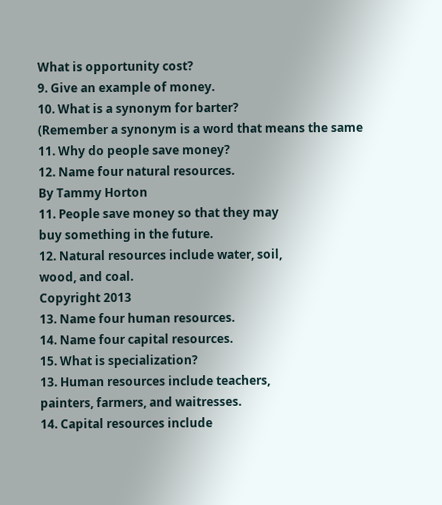What is opportunity cost?
9. Give an example of money.
10. What is a synonym for barter?
(Remember a synonym is a word that means the same
11. Why do people save money?
12. Name four natural resources.
By Tammy Horton
11. People save money so that they may
buy something in the future.
12. Natural resources include water, soil,
wood, and coal.
Copyright 2013
13. Name four human resources.
14. Name four capital resources.
15. What is specialization?
13. Human resources include teachers,
painters, farmers, and waitresses.
14. Capital resources include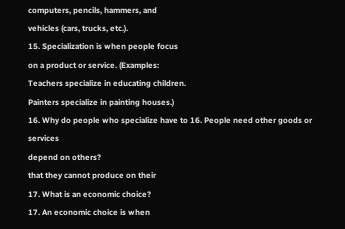computers, pencils, hammers, and
vehicles (cars, trucks, etc.).
15. Specialization is when people focus
on a product or service. (Examples:
Teachers specialize in educating children.
Painters specialize in painting houses.)
16. Why do people who specialize have to 16. People need other goods or services
depend on others?
that they cannot produce on their
17. What is an economic choice?
17. An economic choice is when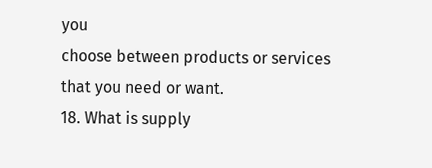you
choose between products or services
that you need or want.
18. What is supply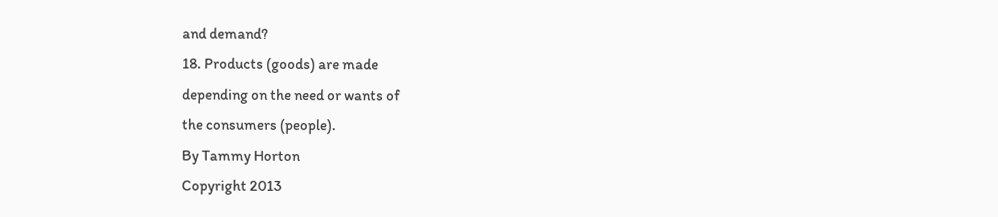and demand?
18. Products (goods) are made
depending on the need or wants of
the consumers (people).
By Tammy Horton
Copyright 2013